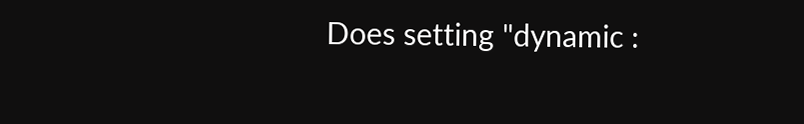Does setting "dynamic :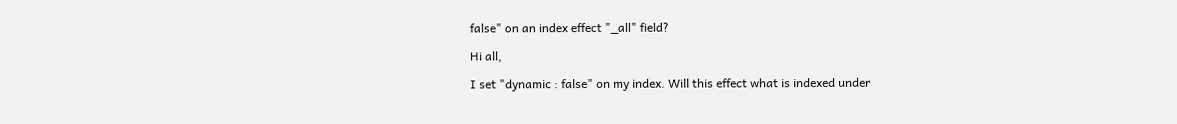false" on an index effect "_all" field?

Hi all,

I set "dynamic : false" on my index. Will this effect what is indexed under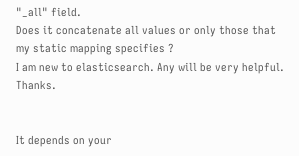"_all" field.
Does it concatenate all values or only those that my static mapping specifies ?
I am new to elasticsearch. Any will be very helpful. Thanks.


It depends on your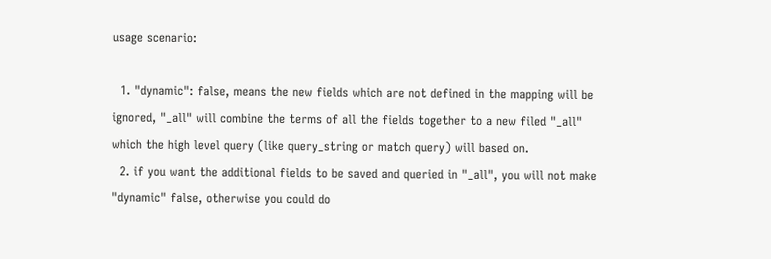usage scenario:

  1. "dynamic": false, means the new fields which are not defined in the mapping will be ignored, "_all" will combine the terms of all the fields together to a new filed "_all" which the high level query (like query_string or match query) will based on.
  2. if you want the additional fields to be saved and queried in "_all", you will not make "dynamic" false, otherwise you could do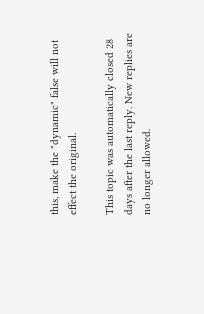this, make the "dynamic" false will not effect the original.

This topic was automatically closed 28 days after the last reply. New replies are no longer allowed.